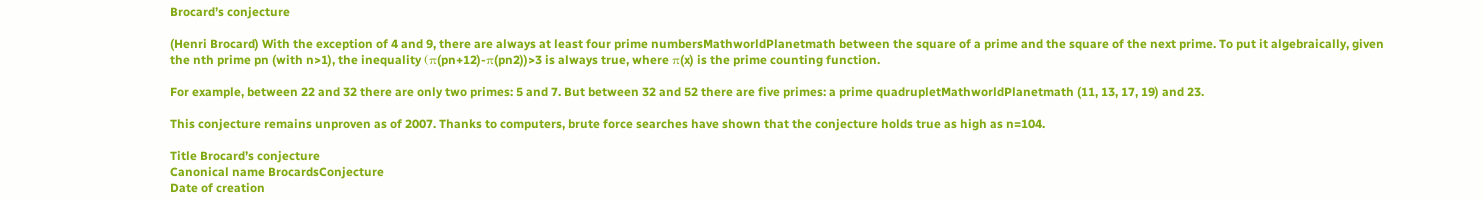Brocard’s conjecture

(Henri Brocard) With the exception of 4 and 9, there are always at least four prime numbersMathworldPlanetmath between the square of a prime and the square of the next prime. To put it algebraically, given the nth prime pn (with n>1), the inequality (π(pn+12)-π(pn2))>3 is always true, where π(x) is the prime counting function.

For example, between 22 and 32 there are only two primes: 5 and 7. But between 32 and 52 there are five primes: a prime quadrupletMathworldPlanetmath (11, 13, 17, 19) and 23.

This conjecture remains unproven as of 2007. Thanks to computers, brute force searches have shown that the conjecture holds true as high as n=104.

Title Brocard’s conjecture
Canonical name BrocardsConjecture
Date of creation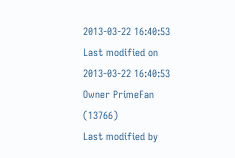2013-03-22 16:40:53
Last modified on 2013-03-22 16:40:53
Owner PrimeFan (13766)
Last modified by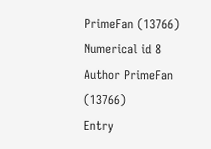PrimeFan (13766)
Numerical id 8
Author PrimeFan (13766)
Entry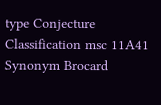type Conjecture
Classification msc 11A41
Synonym Brocard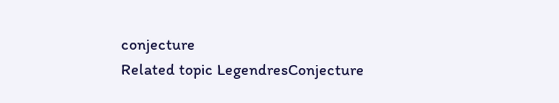conjecture
Related topic LegendresConjecture